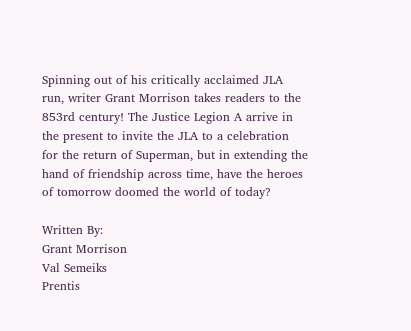Spinning out of his critically acclaimed JLA run, writer Grant Morrison takes readers to the 853rd century! The Justice Legion A arrive in the present to invite the JLA to a celebration for the return of Superman, but in extending the hand of friendship across time, have the heroes of tomorrow doomed the world of today?

Written By:
Grant Morrison
Val Semeiks
Prentis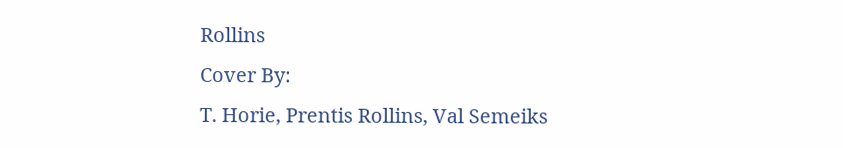Rollins
Cover By:
T. Horie, Prentis Rollins, Val Semeiks